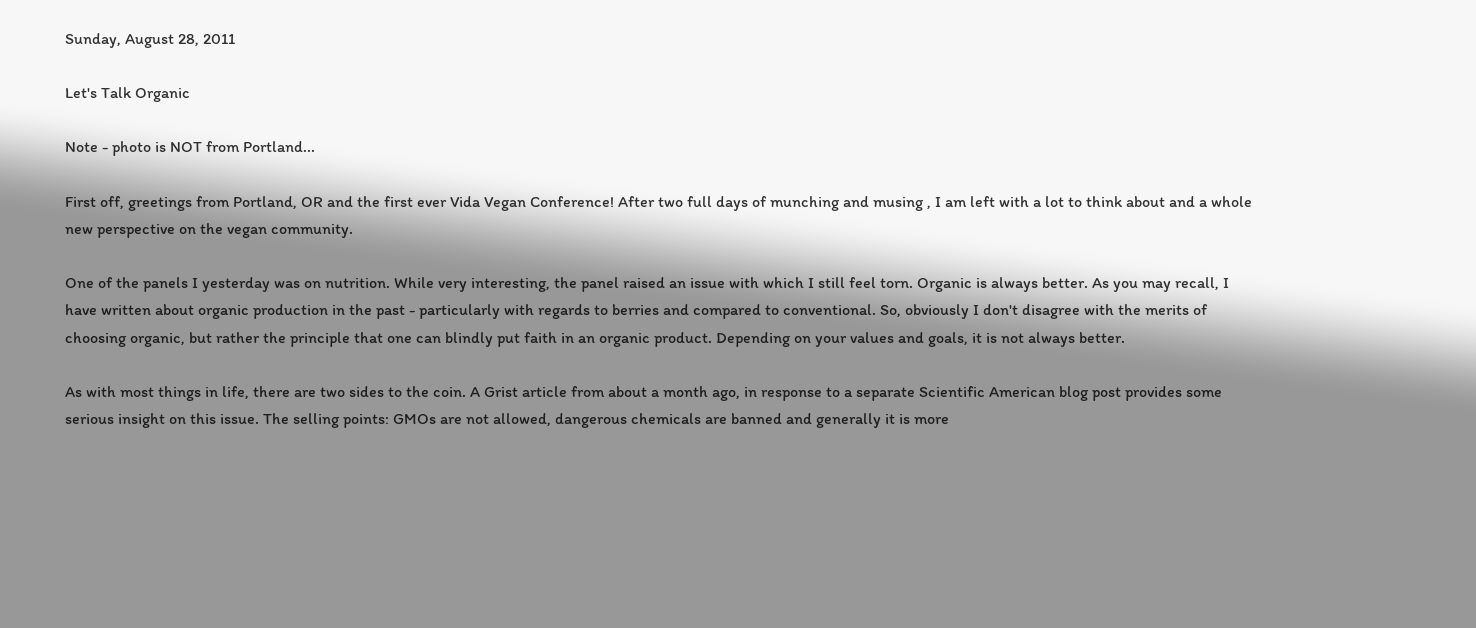Sunday, August 28, 2011

Let's Talk Organic

Note - photo is NOT from Portland...

First off, greetings from Portland, OR and the first ever Vida Vegan Conference! After two full days of munching and musing , I am left with a lot to think about and a whole new perspective on the vegan community.

One of the panels I yesterday was on nutrition. While very interesting, the panel raised an issue with which I still feel torn. Organic is always better. As you may recall, I have written about organic production in the past - particularly with regards to berries and compared to conventional. So, obviously I don't disagree with the merits of choosing organic, but rather the principle that one can blindly put faith in an organic product. Depending on your values and goals, it is not always better.

As with most things in life, there are two sides to the coin. A Grist article from about a month ago, in response to a separate Scientific American blog post provides some serious insight on this issue. The selling points: GMOs are not allowed, dangerous chemicals are banned and generally it is more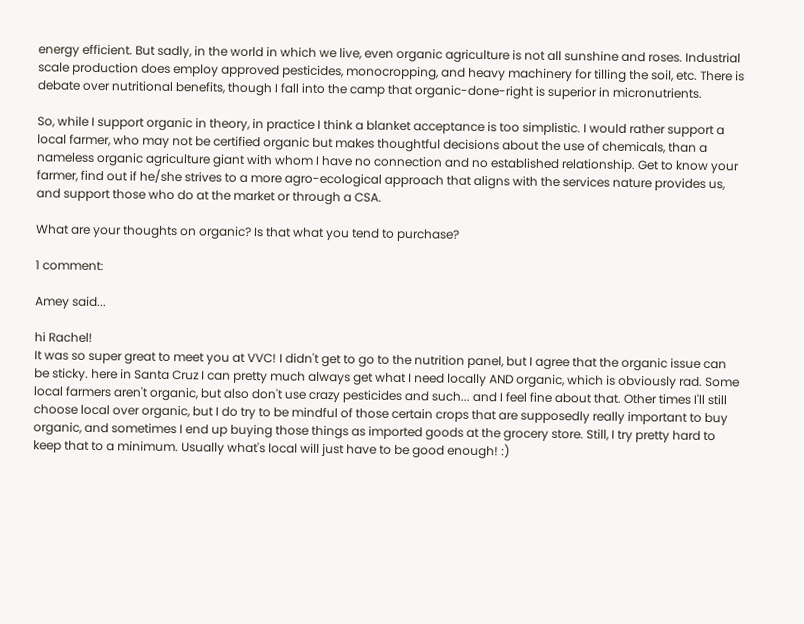energy efficient. But sadly, in the world in which we live, even organic agriculture is not all sunshine and roses. Industrial scale production does employ approved pesticides, monocropping, and heavy machinery for tilling the soil, etc. There is debate over nutritional benefits, though I fall into the camp that organic-done-right is superior in micronutrients.

So, while I support organic in theory, in practice I think a blanket acceptance is too simplistic. I would rather support a local farmer, who may not be certified organic but makes thoughtful decisions about the use of chemicals, than a nameless organic agriculture giant with whom I have no connection and no established relationship. Get to know your farmer, find out if he/she strives to a more agro-ecological approach that aligns with the services nature provides us, and support those who do at the market or through a CSA.

What are your thoughts on organic? Is that what you tend to purchase?

1 comment:

Amey said...

hi Rachel!
It was so super great to meet you at VVC! I didn't get to go to the nutrition panel, but I agree that the organic issue can be sticky. here in Santa Cruz I can pretty much always get what I need locally AND organic, which is obviously rad. Some local farmers aren't organic, but also don't use crazy pesticides and such... and I feel fine about that. Other times I'll still choose local over organic, but I do try to be mindful of those certain crops that are supposedly really important to buy organic, and sometimes I end up buying those things as imported goods at the grocery store. Still, I try pretty hard to keep that to a minimum. Usually what's local will just have to be good enough! :)